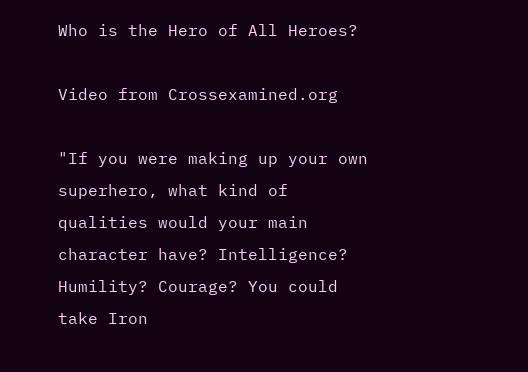Who is the Hero of All Heroes?

Video from Crossexamined.org

"If you were making up your own superhero, what kind of qualities would your main character have? Intelligence? Humility? Courage? You could take Iron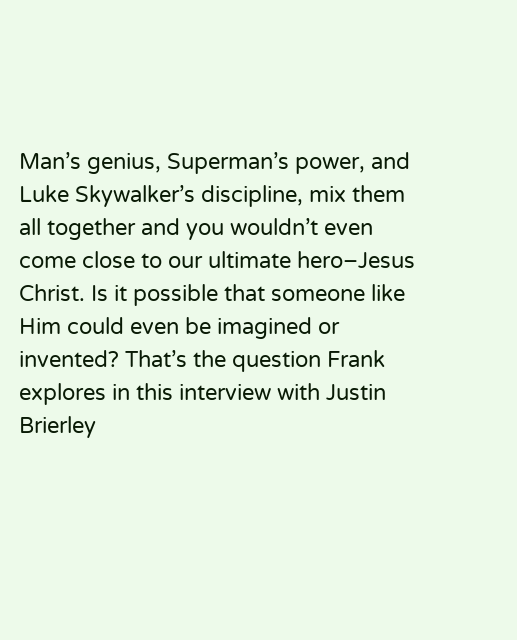Man’s genius, Superman’s power, and Luke Skywalker’s discipline, mix them all together and you wouldn’t even come close to our ultimate hero–Jesus Christ. Is it possible that someone like Him could even be imagined or invented? That’s the question Frank explores in this interview with Justin Brierley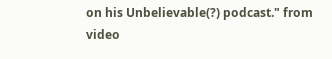on his Unbelievable(?) podcast." from video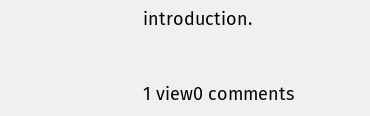introduction.


1 view0 comments